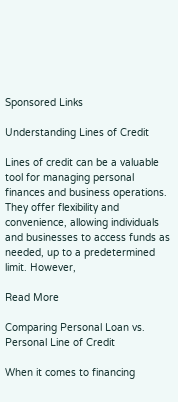Sponsored Links

Understanding Lines of Credit

Lines of credit can be a valuable tool for managing personal finances and business operations. They offer flexibility and convenience, allowing individuals and businesses to access funds as needed, up to a predetermined limit. However,

Read More

Comparing Personal Loan vs. Personal Line of Credit

When it comes to financing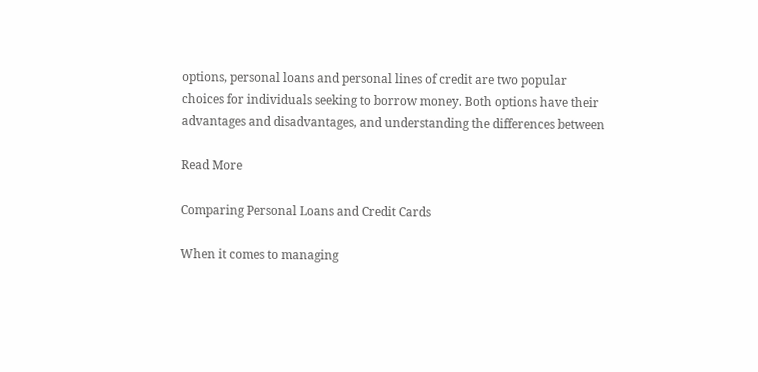options, personal loans and personal lines of credit are two popular choices for individuals seeking to borrow money. Both options have their advantages and disadvantages, and understanding the differences between

Read More

Comparing Personal Loans and Credit Cards

When it comes to managing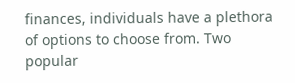finances, individuals have a plethora of options to choose from. Two popular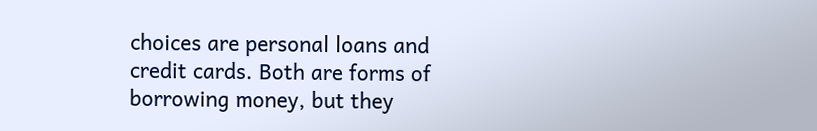choices are personal loans and credit cards. Both are forms of borrowing money, but they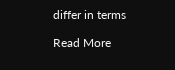differ in terms

Read More